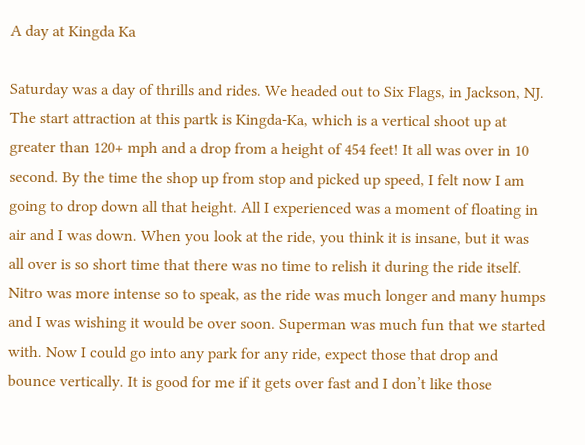A day at Kingda Ka

Saturday was a day of thrills and rides. We headed out to Six Flags, in Jackson, NJ. The start attraction at this partk is Kingda-Ka, which is a vertical shoot up at greater than 120+ mph and a drop from a height of 454 feet! It all was over in 10 second. By the time the shop up from stop and picked up speed, I felt now I am going to drop down all that height. All I experienced was a moment of floating in air and I was down. When you look at the ride, you think it is insane, but it was all over is so short time that there was no time to relish it during the ride itself. Nitro was more intense so to speak, as the ride was much longer and many humps and I was wishing it would be over soon. Superman was much fun that we started with. Now I could go into any park for any ride, expect those that drop and bounce vertically. It is good for me if it gets over fast and I don’t like those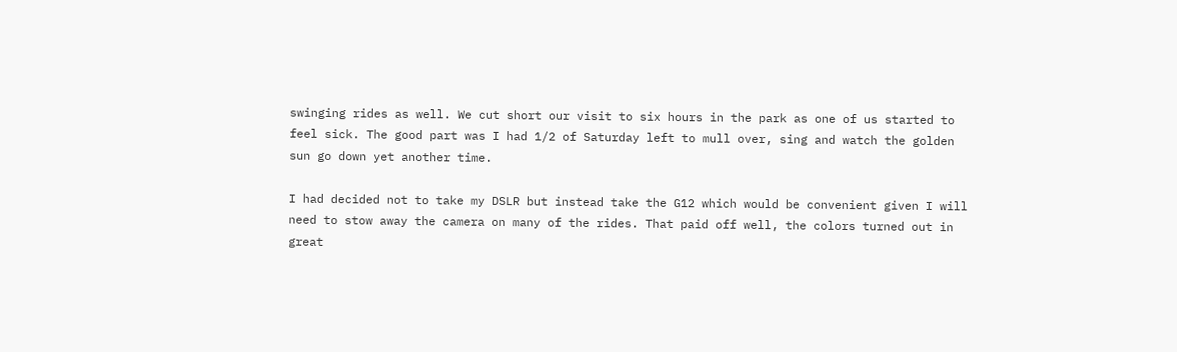swinging rides as well. We cut short our visit to six hours in the park as one of us started to feel sick. The good part was I had 1/2 of Saturday left to mull over, sing and watch the golden sun go down yet another time.

I had decided not to take my DSLR but instead take the G12 which would be convenient given I will need to stow away the camera on many of the rides. That paid off well, the colors turned out in great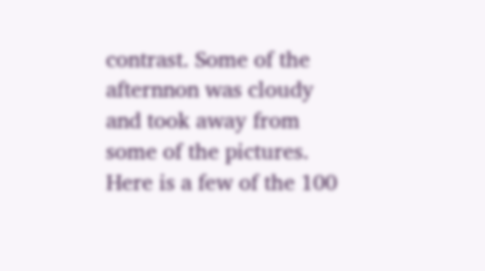contrast. Some of the afternnon was cloudy and took away from some of the pictures. Here is a few of the 100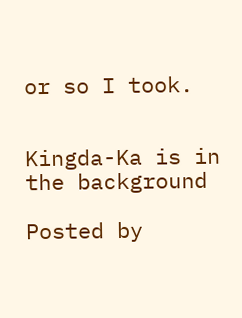or so I took.


Kingda-Ka is in the background

Posted by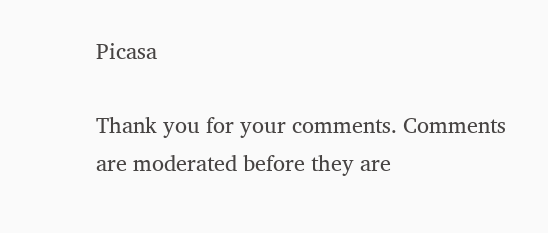Picasa

Thank you for your comments. Comments are moderated before they are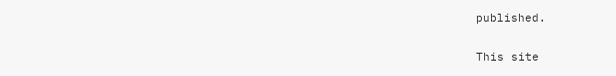published.

This site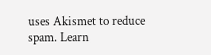uses Akismet to reduce spam. Learn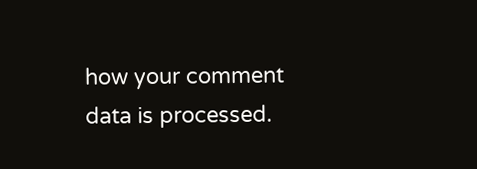how your comment data is processed.